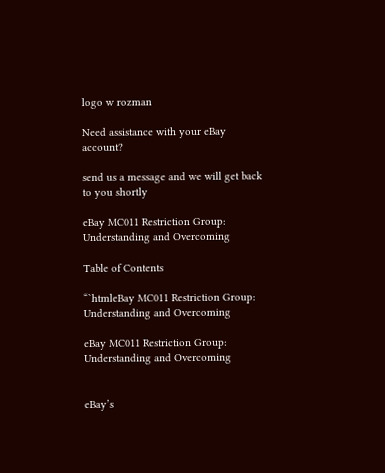logo w rozman

Need assistance with your eBay account?

send us a message and we will get back to you shortly

eBay MC011 Restriction Group: Understanding and Overcoming

Table of Contents

“`htmleBay MC011 Restriction Group: Understanding and Overcoming

eBay MC011 Restriction Group: Understanding and Overcoming


eBay’s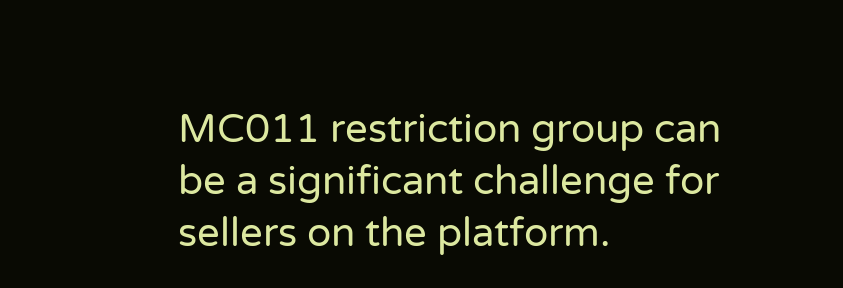MC011 restriction group can be a significant challenge for sellers on the platform.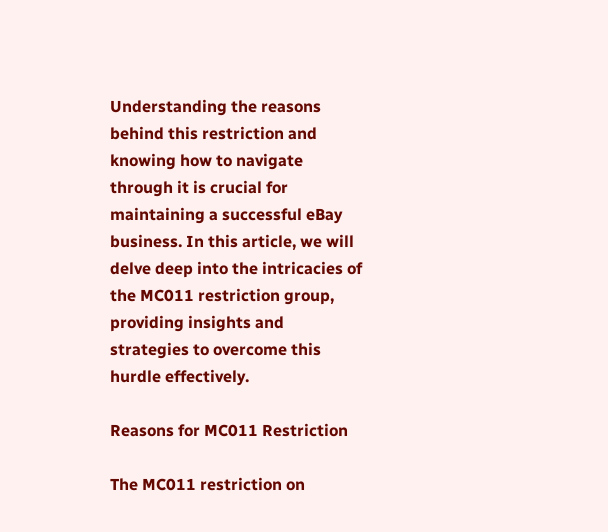Understanding the reasons behind this restriction and knowing how to navigate through it is crucial for maintaining a successful eBay business. In this article, we will delve deep into the intricacies of the MC011 restriction group, providing insights and strategies to overcome this hurdle effectively.

Reasons for MC011 Restriction

The MC011 restriction on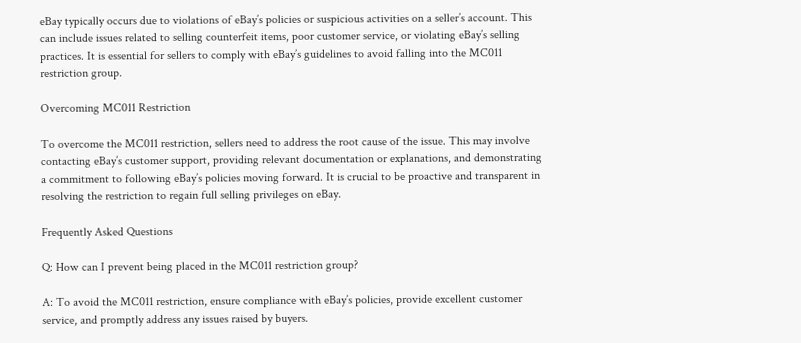eBay typically occurs due to violations of eBay’s policies or suspicious activities on a seller’s account. This can include issues related to selling counterfeit items, poor customer service, or violating eBay’s selling practices. It is essential for sellers to comply with eBay’s guidelines to avoid falling into the MC011 restriction group.

Overcoming MC011 Restriction

To overcome the MC011 restriction, sellers need to address the root cause of the issue. This may involve contacting eBay’s customer support, providing relevant documentation or explanations, and demonstrating a commitment to following eBay’s policies moving forward. It is crucial to be proactive and transparent in resolving the restriction to regain full selling privileges on eBay.

Frequently Asked Questions

Q: How can I prevent being placed in the MC011 restriction group?

A: To avoid the MC011 restriction, ensure compliance with eBay’s policies, provide excellent customer service, and promptly address any issues raised by buyers.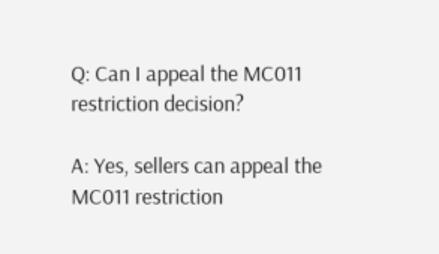Q: Can I appeal the MC011 restriction decision?

A: Yes, sellers can appeal the MC011 restriction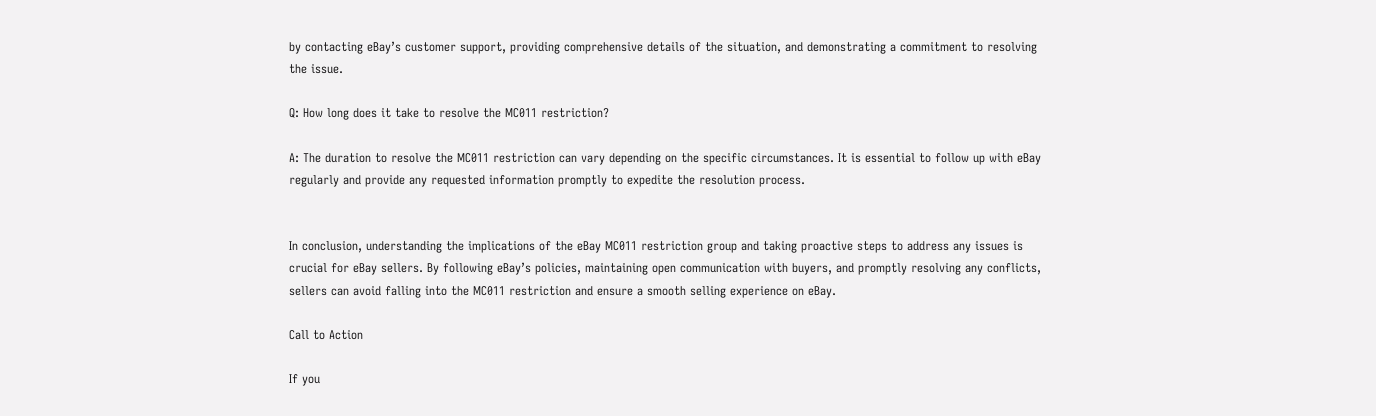by contacting eBay’s customer support, providing comprehensive details of the situation, and demonstrating a commitment to resolving the issue.

Q: How long does it take to resolve the MC011 restriction?

A: The duration to resolve the MC011 restriction can vary depending on the specific circumstances. It is essential to follow up with eBay regularly and provide any requested information promptly to expedite the resolution process.


In conclusion, understanding the implications of the eBay MC011 restriction group and taking proactive steps to address any issues is crucial for eBay sellers. By following eBay’s policies, maintaining open communication with buyers, and promptly resolving any conflicts, sellers can avoid falling into the MC011 restriction and ensure a smooth selling experience on eBay.

Call to Action

If you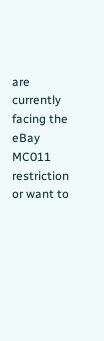are currently facing the eBay MC011 restriction or want to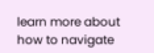learn more about how to navigate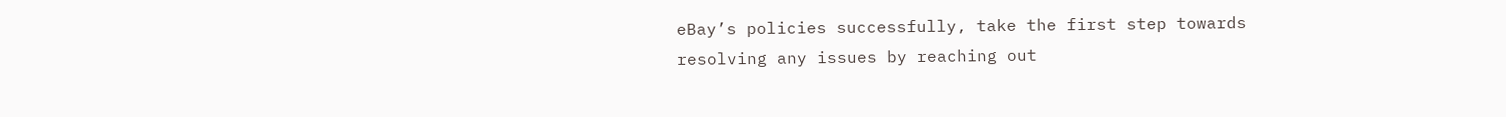eBay’s policies successfully, take the first step towards resolving any issues by reaching out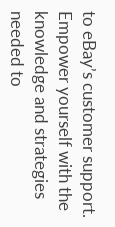to eBay’s customer support. Empower yourself with the knowledge and strategies needed to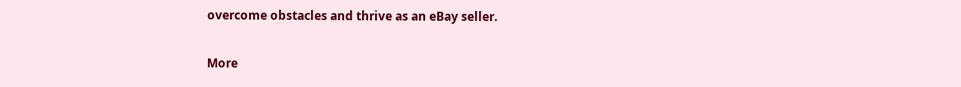overcome obstacles and thrive as an eBay seller.


More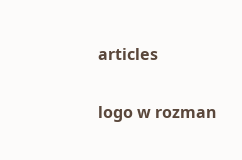articles

logo w rozman